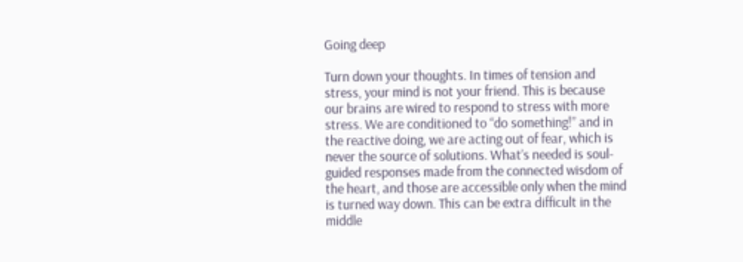Going deep

Turn down your thoughts. In times of tension and stress, your mind is not your friend. This is because our brains are wired to respond to stress with more stress. We are conditioned to “do something!” and in the reactive doing, we are acting out of fear, which is never the source of solutions. What’s needed is soul-guided responses made from the connected wisdom of the heart, and those are accessible only when the mind is turned way down. This can be extra difficult in the middle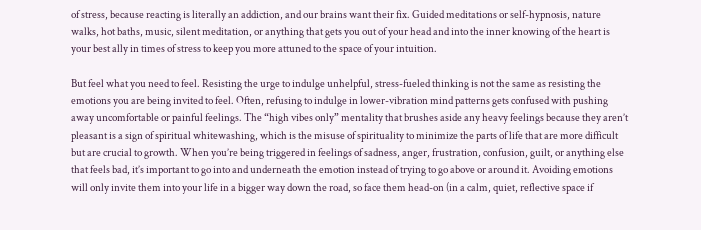of stress, because reacting is literally an addiction, and our brains want their fix. Guided meditations or self-hypnosis, nature walks, hot baths, music, silent meditation, or anything that gets you out of your head and into the inner knowing of the heart is your best ally in times of stress to keep you more attuned to the space of your intuition.

But feel what you need to feel. Resisting the urge to indulge unhelpful, stress-fueled thinking is not the same as resisting the emotions you are being invited to feel. Often, refusing to indulge in lower-vibration mind patterns gets confused with pushing away uncomfortable or painful feelings. The “high vibes only” mentality that brushes aside any heavy feelings because they aren’t pleasant is a sign of spiritual whitewashing, which is the misuse of spirituality to minimize the parts of life that are more difficult but are crucial to growth. When you’re being triggered in feelings of sadness, anger, frustration, confusion, guilt, or anything else that feels bad, it’s important to go into and underneath the emotion instead of trying to go above or around it. Avoiding emotions will only invite them into your life in a bigger way down the road, so face them head-on (in a calm, quiet, reflective space if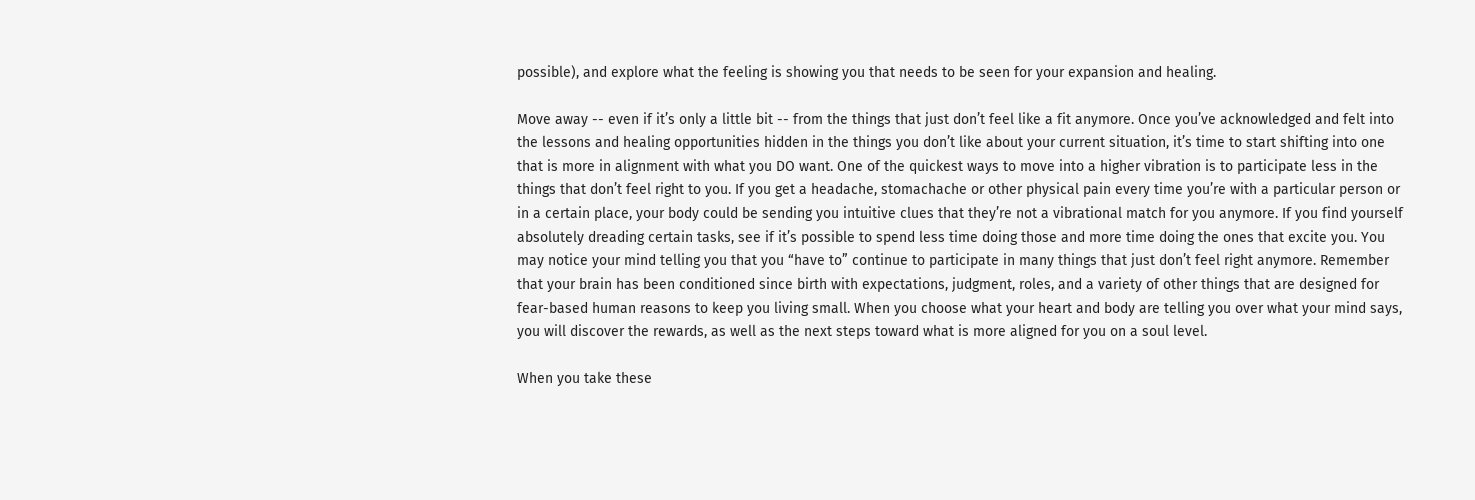possible), and explore what the feeling is showing you that needs to be seen for your expansion and healing.

Move away -- even if it’s only a little bit -- from the things that just don’t feel like a fit anymore. Once you’ve acknowledged and felt into the lessons and healing opportunities hidden in the things you don’t like about your current situation, it’s time to start shifting into one that is more in alignment with what you DO want. One of the quickest ways to move into a higher vibration is to participate less in the things that don’t feel right to you. If you get a headache, stomachache or other physical pain every time you’re with a particular person or in a certain place, your body could be sending you intuitive clues that they’re not a vibrational match for you anymore. If you find yourself absolutely dreading certain tasks, see if it’s possible to spend less time doing those and more time doing the ones that excite you. You may notice your mind telling you that you “have to” continue to participate in many things that just don’t feel right anymore. Remember that your brain has been conditioned since birth with expectations, judgment, roles, and a variety of other things that are designed for fear-based human reasons to keep you living small. When you choose what your heart and body are telling you over what your mind says, you will discover the rewards, as well as the next steps toward what is more aligned for you on a soul level.

When you take these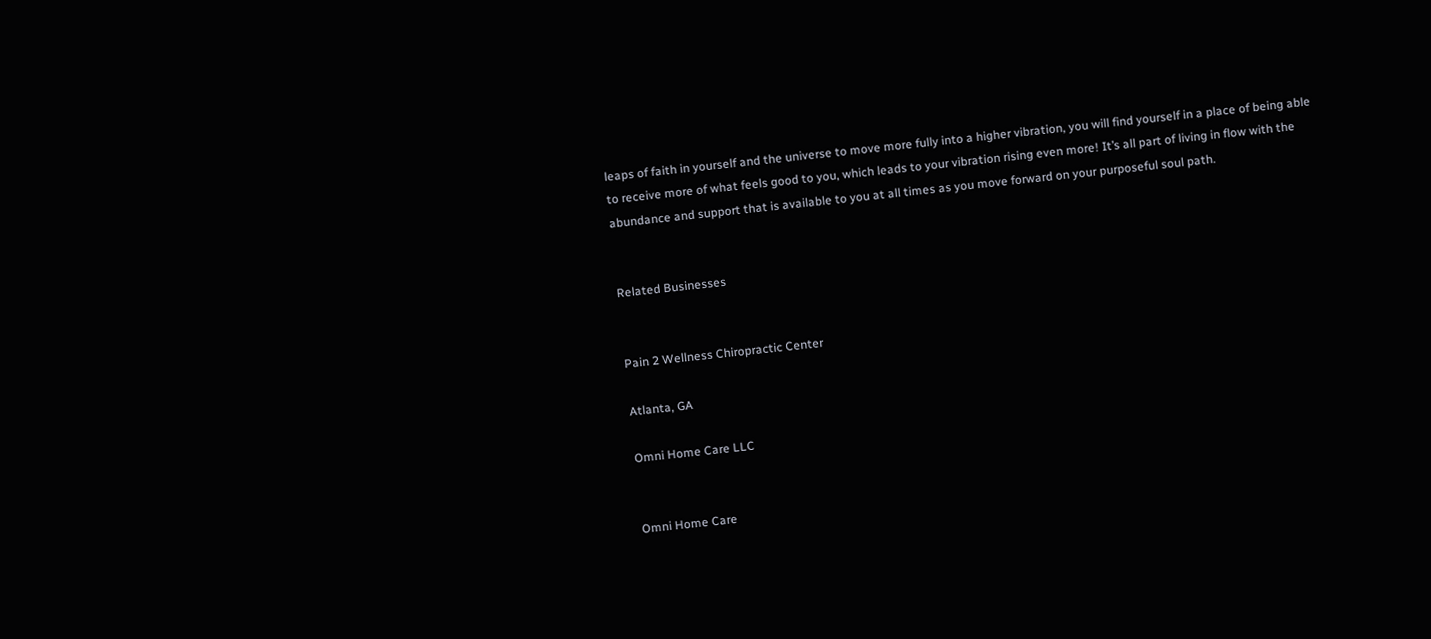leaps of faith in yourself and the universe to move more fully into a higher vibration, you will find yourself in a place of being able to receive more of what feels good to you, which leads to your vibration rising even more! It’s all part of living in flow with the abundance and support that is available to you at all times as you move forward on your purposeful soul path.


Related Businesses


Pain 2 Wellness Chiropractic Center

Atlanta, GA

Omni Home Care LLC


Omni Home Care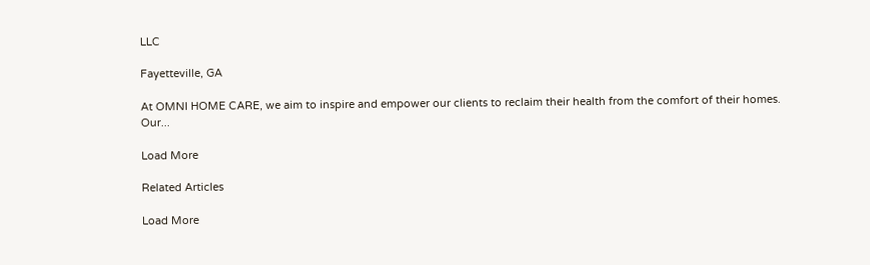LLC

Fayetteville, GA

At OMNI HOME CARE, we aim to inspire and empower our clients to reclaim their health from the comfort of their homes. Our...

Load More

Related Articles

Load More